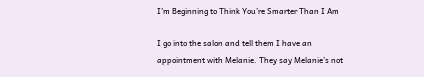I’m Beginning to Think You’re Smarter Than I Am

I go into the salon and tell them I have an appointment with Melanie. They say Melanie’s not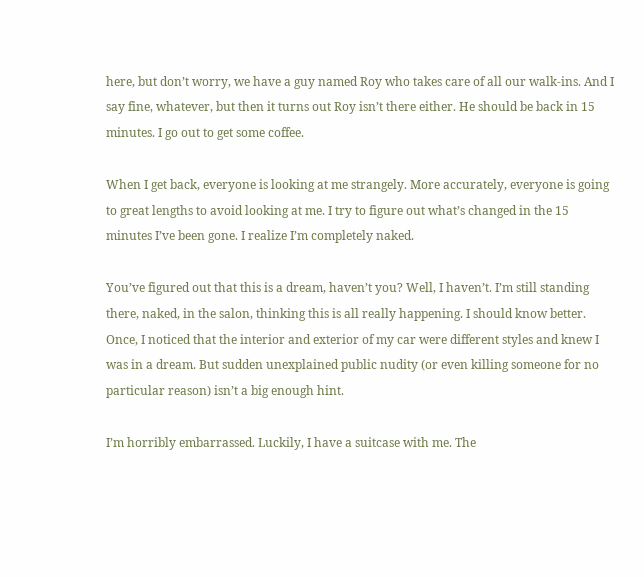here, but don’t worry, we have a guy named Roy who takes care of all our walk-ins. And I say fine, whatever, but then it turns out Roy isn’t there either. He should be back in 15 minutes. I go out to get some coffee.

When I get back, everyone is looking at me strangely. More accurately, everyone is going to great lengths to avoid looking at me. I try to figure out what’s changed in the 15 minutes I’ve been gone. I realize I’m completely naked.

You’ve figured out that this is a dream, haven’t you? Well, I haven’t. I’m still standing there, naked, in the salon, thinking this is all really happening. I should know better. Once, I noticed that the interior and exterior of my car were different styles and knew I was in a dream. But sudden unexplained public nudity (or even killing someone for no particular reason) isn’t a big enough hint.

I’m horribly embarrassed. Luckily, I have a suitcase with me. The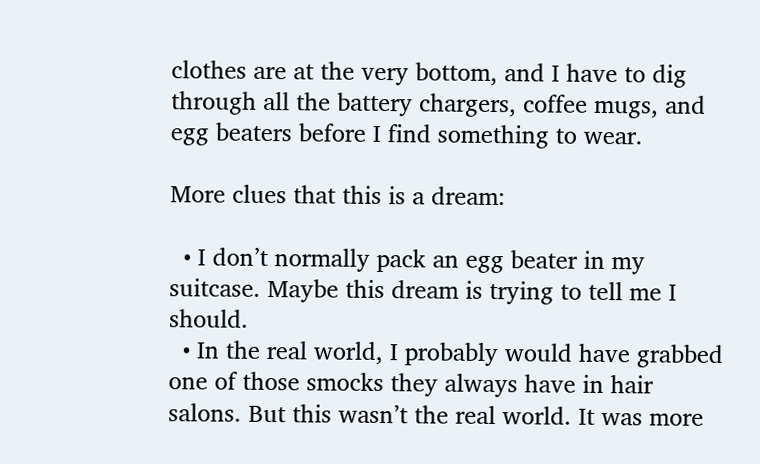clothes are at the very bottom, and I have to dig through all the battery chargers, coffee mugs, and egg beaters before I find something to wear.

More clues that this is a dream:

  • I don’t normally pack an egg beater in my suitcase. Maybe this dream is trying to tell me I should.
  • In the real world, I probably would have grabbed one of those smocks they always have in hair salons. But this wasn’t the real world. It was more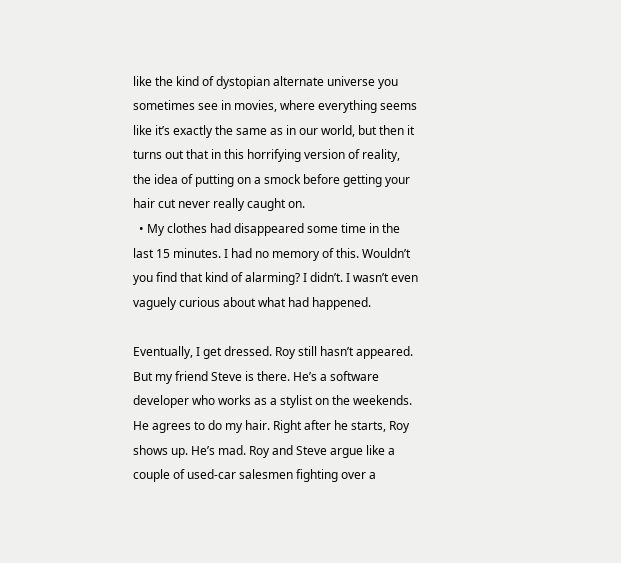like the kind of dystopian alternate universe you sometimes see in movies, where everything seems like it’s exactly the same as in our world, but then it turns out that in this horrifying version of reality, the idea of putting on a smock before getting your hair cut never really caught on.
  • My clothes had disappeared some time in the last 15 minutes. I had no memory of this. Wouldn’t you find that kind of alarming? I didn’t. I wasn’t even vaguely curious about what had happened.

Eventually, I get dressed. Roy still hasn’t appeared. But my friend Steve is there. He’s a software developer who works as a stylist on the weekends. He agrees to do my hair. Right after he starts, Roy shows up. He’s mad. Roy and Steve argue like a couple of used-car salesmen fighting over a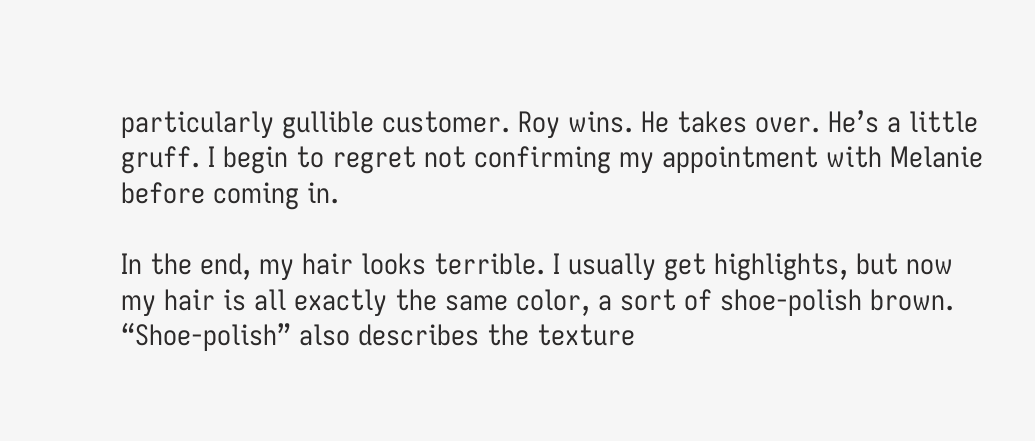particularly gullible customer. Roy wins. He takes over. He’s a little gruff. I begin to regret not confirming my appointment with Melanie before coming in.

In the end, my hair looks terrible. I usually get highlights, but now my hair is all exactly the same color, a sort of shoe-polish brown. “Shoe-polish” also describes the texture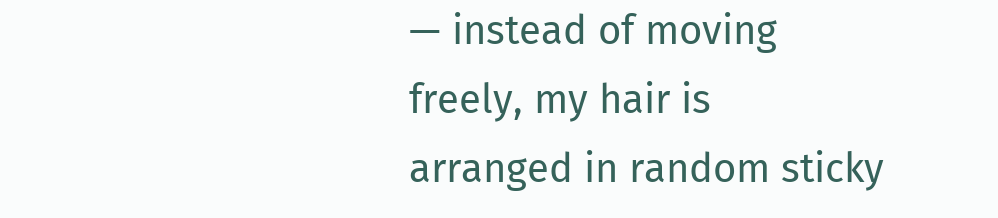— instead of moving freely, my hair is arranged in random sticky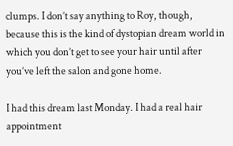clumps. I don’t say anything to Roy, though, because this is the kind of dystopian dream world in which you don’t get to see your hair until after you’ve left the salon and gone home.

I had this dream last Monday. I had a real hair appointment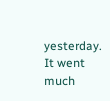yesterday. It went much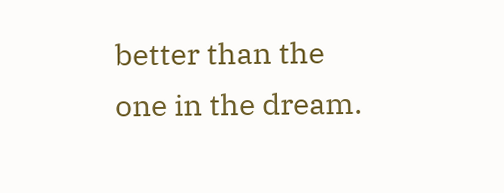better than the one in the dream.